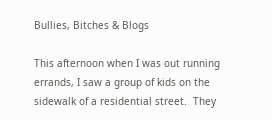Bullies, Bitches & Blogs

This afternoon when I was out running errands, I saw a group of kids on the sidewalk of a residential street.  They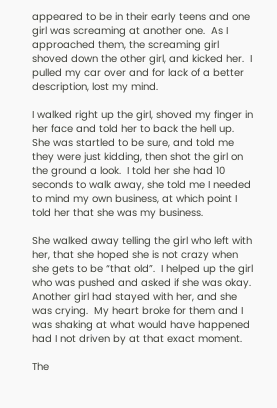appeared to be in their early teens and one girl was screaming at another one.  As I approached them, the screaming girl shoved down the other girl, and kicked her.  I pulled my car over and for lack of a better description, lost my mind.

I walked right up the girl, shoved my finger in her face and told her to back the hell up.  She was startled to be sure, and told me they were just kidding, then shot the girl on the ground a look.  I told her she had 10 seconds to walk away, she told me I needed to mind my own business, at which point I told her that she was my business.

She walked away telling the girl who left with her, that she hoped she is not crazy when she gets to be “that old”.  I helped up the girl who was pushed and asked if she was okay.  Another girl had stayed with her, and she was crying.  My heart broke for them and I was shaking at what would have happened had I not driven by at that exact moment.

The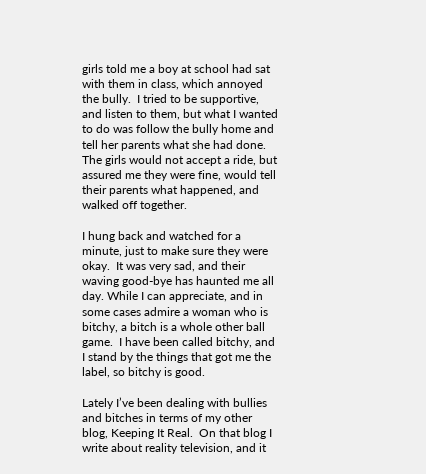girls told me a boy at school had sat with them in class, which annoyed the bully.  I tried to be supportive, and listen to them, but what I wanted to do was follow the bully home and tell her parents what she had done.  The girls would not accept a ride, but assured me they were fine, would tell their parents what happened, and walked off together.

I hung back and watched for a minute, just to make sure they were okay.  It was very sad, and their waving good-bye has haunted me all day. While I can appreciate, and in some cases admire a woman who is bitchy, a bitch is a whole other ball game.  I have been called bitchy, and I stand by the things that got me the label, so bitchy is good.

Lately I’ve been dealing with bullies and bitches in terms of my other blog, Keeping It Real.  On that blog I write about reality television, and it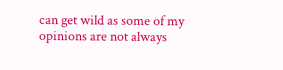can get wild as some of my opinions are not always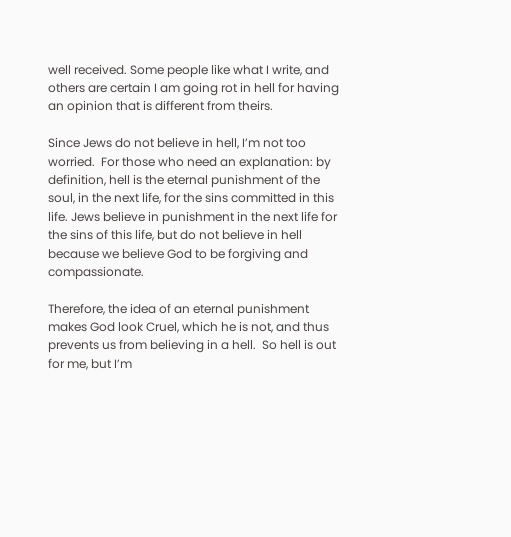well received. Some people like what I write, and others are certain I am going rot in hell for having an opinion that is different from theirs.

Since Jews do not believe in hell, I’m not too worried.  For those who need an explanation: by definition, hell is the eternal punishment of the soul, in the next life, for the sins committed in this life. Jews believe in punishment in the next life for the sins of this life, but do not believe in hell because we believe God to be forgiving and compassionate.

Therefore, the idea of an eternal punishment makes God look Cruel, which he is not, and thus prevents us from believing in a hell.  So hell is out for me, but I’m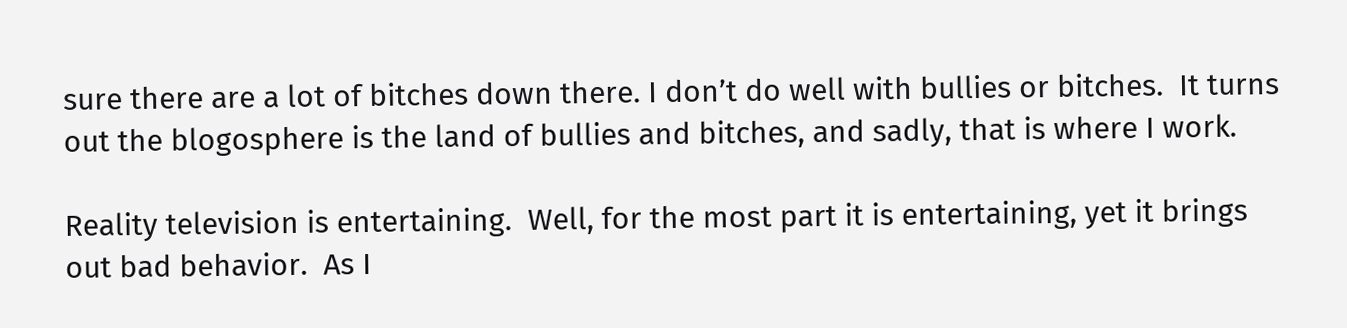sure there are a lot of bitches down there. I don’t do well with bullies or bitches.  It turns out the blogosphere is the land of bullies and bitches, and sadly, that is where I work.

Reality television is entertaining.  Well, for the most part it is entertaining, yet it brings out bad behavior.  As I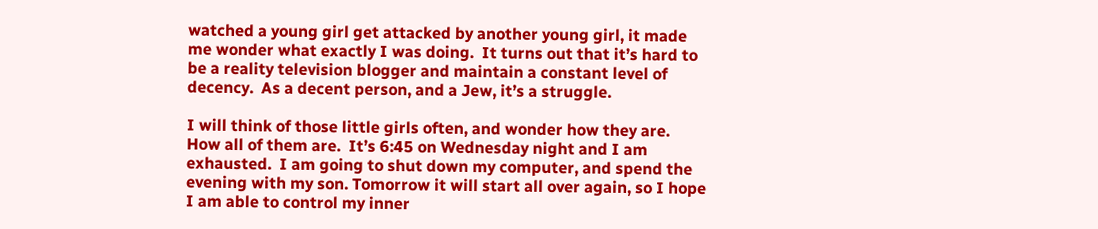watched a young girl get attacked by another young girl, it made me wonder what exactly I was doing.  It turns out that it’s hard to be a reality television blogger and maintain a constant level of decency.  As a decent person, and a Jew, it’s a struggle.

I will think of those little girls often, and wonder how they are.  How all of them are.  It’s 6:45 on Wednesday night and I am exhausted.  I am going to shut down my computer, and spend the evening with my son. Tomorrow it will start all over again, so I hope I am able to control my inner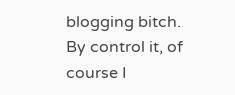blogging bitch. By control it, of course I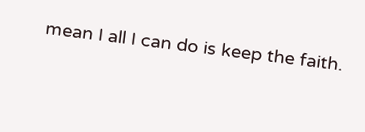mean I all I can do is keep the faith.